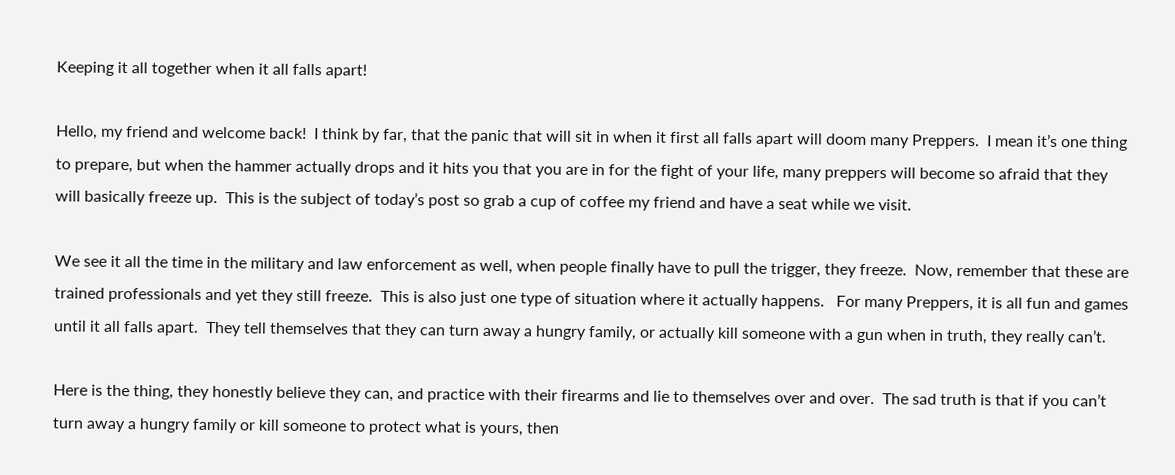Keeping it all together when it all falls apart!

Hello, my friend and welcome back!  I think by far, that the panic that will sit in when it first all falls apart will doom many Preppers.  I mean it’s one thing to prepare, but when the hammer actually drops and it hits you that you are in for the fight of your life, many preppers will become so afraid that they will basically freeze up.  This is the subject of today’s post so grab a cup of coffee my friend and have a seat while we visit.

We see it all the time in the military and law enforcement as well, when people finally have to pull the trigger, they freeze.  Now, remember that these are trained professionals and yet they still freeze.  This is also just one type of situation where it actually happens.   For many Preppers, it is all fun and games until it all falls apart.  They tell themselves that they can turn away a hungry family, or actually kill someone with a gun when in truth, they really can’t.

Here is the thing, they honestly believe they can, and practice with their firearms and lie to themselves over and over.  The sad truth is that if you can’t turn away a hungry family or kill someone to protect what is yours, then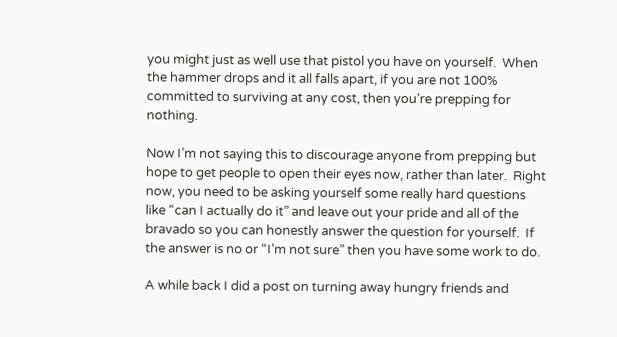you might just as well use that pistol you have on yourself.  When the hammer drops and it all falls apart, if you are not 100% committed to surviving at any cost, then you’re prepping for nothing.

Now I’m not saying this to discourage anyone from prepping but hope to get people to open their eyes now, rather than later.  Right now, you need to be asking yourself some really hard questions like “can I actually do it” and leave out your pride and all of the bravado so you can honestly answer the question for yourself.  If the answer is no or “I’m not sure” then you have some work to do.

A while back I did a post on turning away hungry friends and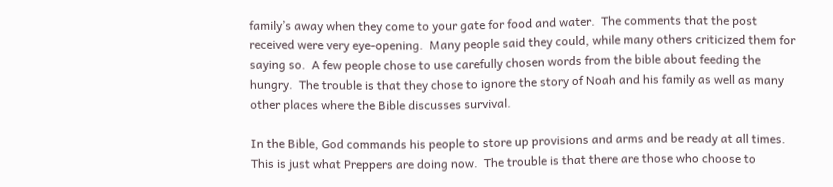family’s away when they come to your gate for food and water.  The comments that the post received were very eye-opening.  Many people said they could, while many others criticized them for saying so.  A few people chose to use carefully chosen words from the bible about feeding the hungry.  The trouble is that they chose to ignore the story of Noah and his family as well as many other places where the Bible discusses survival.

In the Bible, God commands his people to store up provisions and arms and be ready at all times.  This is just what Preppers are doing now.  The trouble is that there are those who choose to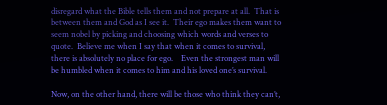disregard what the Bible tells them and not prepare at all.  That is between them and God as I see it.  Their ego makes them want to seem nobel by picking and choosing which words and verses to quote.  Believe me when I say that when it comes to survival, there is absolutely no place for ego.    Even the strongest man will be humbled when it comes to him and his loved one’s survival.

Now, on the other hand, there will be those who think they can’t,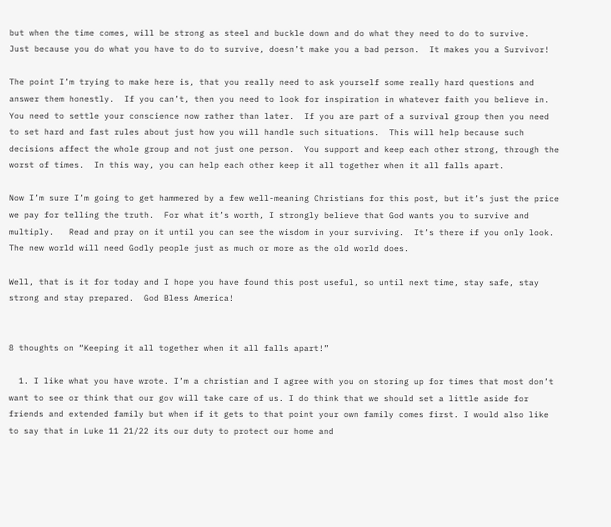but when the time comes, will be strong as steel and buckle down and do what they need to do to survive.   Just because you do what you have to do to survive, doesn’t make you a bad person.  It makes you a Survivor!

The point I’m trying to make here is, that you really need to ask yourself some really hard questions and answer them honestly.  If you can’t, then you need to look for inspiration in whatever faith you believe in.  You need to settle your conscience now rather than later.  If you are part of a survival group then you need to set hard and fast rules about just how you will handle such situations.  This will help because such decisions affect the whole group and not just one person.  You support and keep each other strong, through the worst of times.  In this way, you can help each other keep it all together when it all falls apart.

Now I’m sure I’m going to get hammered by a few well-meaning Christians for this post, but it’s just the price we pay for telling the truth.  For what it’s worth, I strongly believe that God wants you to survive and multiply.   Read and pray on it until you can see the wisdom in your surviving.  It’s there if you only look.  The new world will need Godly people just as much or more as the old world does.

Well, that is it for today and I hope you have found this post useful, so until next time, stay safe, stay strong and stay prepared.  God Bless America!


8 thoughts on “Keeping it all together when it all falls apart!”

  1. I like what you have wrote. I’m a christian and I agree with you on storing up for times that most don’t want to see or think that our gov will take care of us. I do think that we should set a little aside for friends and extended family but when if it gets to that point your own family comes first. I would also like to say that in Luke 11 21/22 its our duty to protect our home and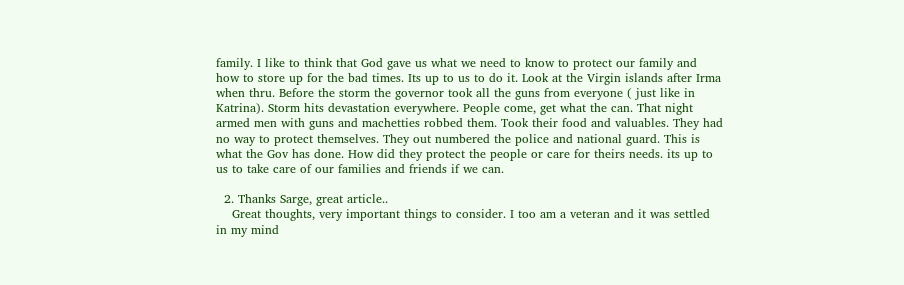family. I like to think that God gave us what we need to know to protect our family and how to store up for the bad times. Its up to us to do it. Look at the Virgin islands after Irma when thru. Before the storm the governor took all the guns from everyone ( just like in Katrina). Storm hits devastation everywhere. People come, get what the can. That night armed men with guns and machetties robbed them. Took their food and valuables. They had no way to protect themselves. They out numbered the police and national guard. This is what the Gov has done. How did they protect the people or care for theirs needs. its up to us to take care of our families and friends if we can.

  2. Thanks Sarge, great article..
    Great thoughts, very important things to consider. I too am a veteran and it was settled in my mind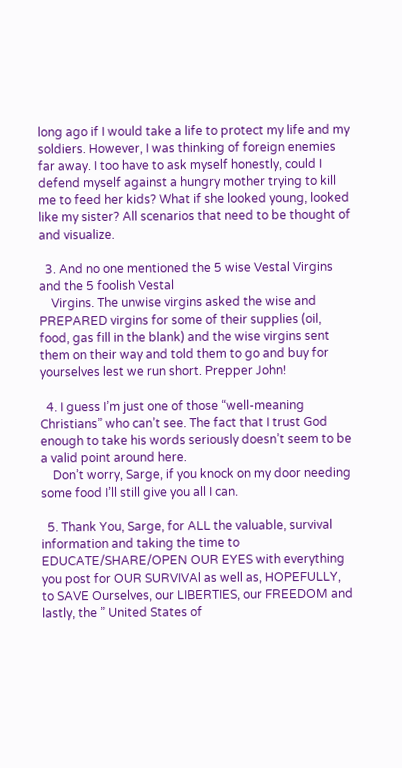long ago if I would take a life to protect my life and my soldiers. However, I was thinking of foreign enemies far away. I too have to ask myself honestly, could I defend myself against a hungry mother trying to kill me to feed her kids? What if she looked young, looked like my sister? All scenarios that need to be thought of and visualize.

  3. And no one mentioned the 5 wise Vestal Virgins and the 5 foolish Vestal
    Virgins. The unwise virgins asked the wise and PREPARED virgins for some of their supplies (oil, food, gas fill in the blank) and the wise virgins sent them on their way and told them to go and buy for yourselves lest we run short. Prepper John!

  4. I guess I’m just one of those “well-meaning Christians” who can’t see. The fact that I trust God enough to take his words seriously doesn’t seem to be a valid point around here.
    Don’t worry, Sarge, if you knock on my door needing some food I’ll still give you all I can.

  5. Thank You, Sarge, for ALL the valuable, survival information and taking the time to EDUCATE/SHARE/OPEN OUR EYES with everything you post for OUR SURVIVAl as well as, HOPEFULLY, to SAVE Ourselves, our LIBERTIES, our FREEDOM and lastly, the ” United States of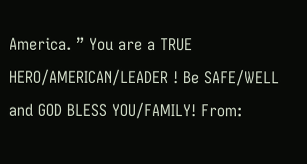America. ” You are a TRUE HERO/AMERICAN/LEADER ! Be SAFE/WELL and GOD BLESS YOU/FAMILY! From: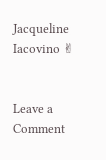Jacqueline Iacovino ✌


Leave a Comment